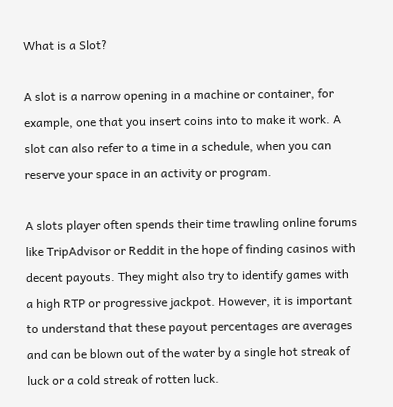What is a Slot?

A slot is a narrow opening in a machine or container, for example, one that you insert coins into to make it work. A slot can also refer to a time in a schedule, when you can reserve your space in an activity or program.

A slots player often spends their time trawling online forums like TripAdvisor or Reddit in the hope of finding casinos with decent payouts. They might also try to identify games with a high RTP or progressive jackpot. However, it is important to understand that these payout percentages are averages and can be blown out of the water by a single hot streak of luck or a cold streak of rotten luck.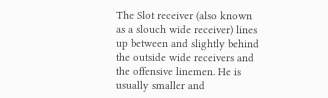The Slot receiver (also known as a slouch wide receiver) lines up between and slightly behind the outside wide receivers and the offensive linemen. He is usually smaller and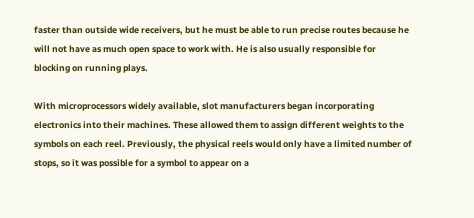faster than outside wide receivers, but he must be able to run precise routes because he will not have as much open space to work with. He is also usually responsible for blocking on running plays.

With microprocessors widely available, slot manufacturers began incorporating electronics into their machines. These allowed them to assign different weights to the symbols on each reel. Previously, the physical reels would only have a limited number of stops, so it was possible for a symbol to appear on a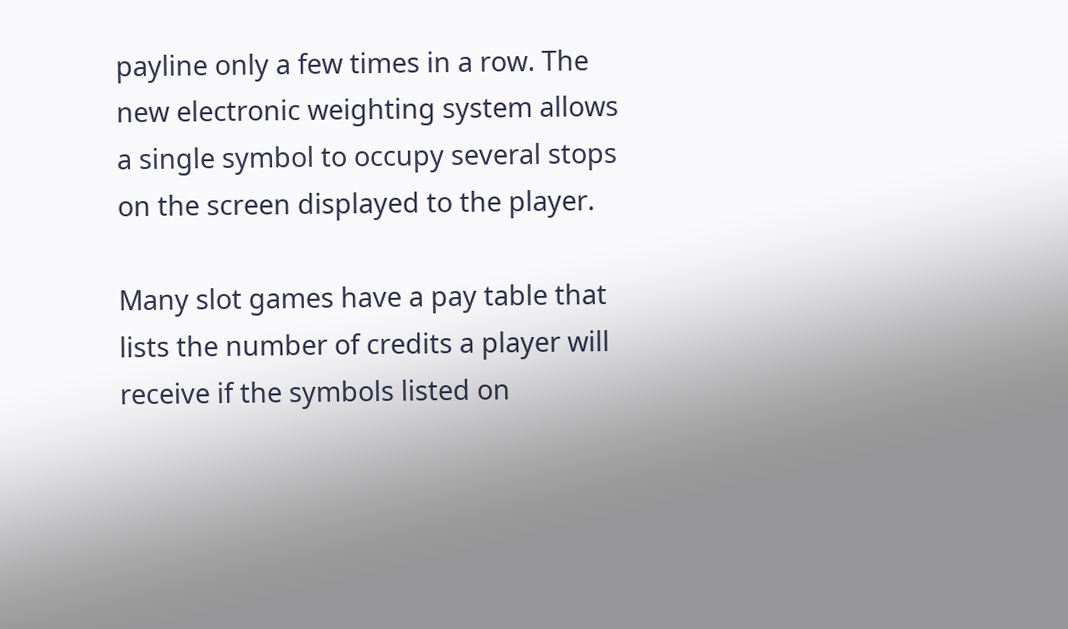payline only a few times in a row. The new electronic weighting system allows a single symbol to occupy several stops on the screen displayed to the player.

Many slot games have a pay table that lists the number of credits a player will receive if the symbols listed on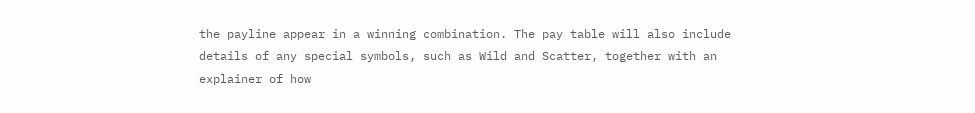the payline appear in a winning combination. The pay table will also include details of any special symbols, such as Wild and Scatter, together with an explainer of how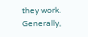they work. Generally,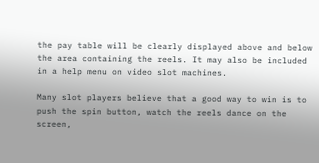the pay table will be clearly displayed above and below the area containing the reels. It may also be included in a help menu on video slot machines.

Many slot players believe that a good way to win is to push the spin button, watch the reels dance on the screen,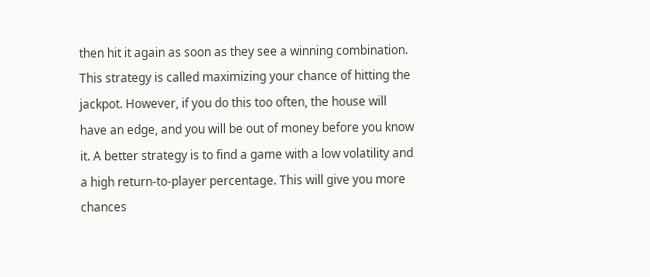then hit it again as soon as they see a winning combination. This strategy is called maximizing your chance of hitting the jackpot. However, if you do this too often, the house will have an edge, and you will be out of money before you know it. A better strategy is to find a game with a low volatility and a high return-to-player percentage. This will give you more chances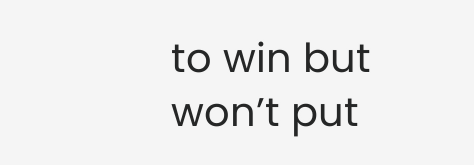to win but won’t put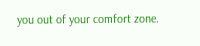you out of your comfort zone.